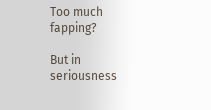Too much fapping?

But in seriousness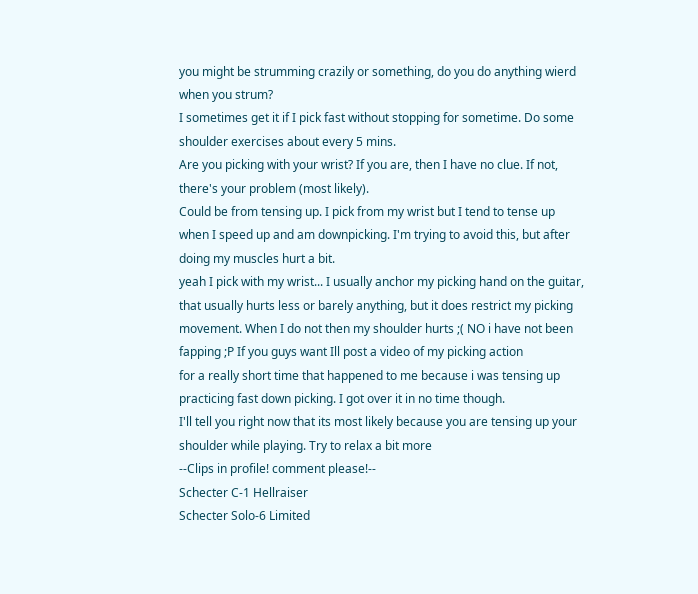you might be strumming crazily or something, do you do anything wierd when you strum?
I sometimes get it if I pick fast without stopping for sometime. Do some shoulder exercises about every 5 mins.
Are you picking with your wrist? If you are, then I have no clue. If not, there's your problem (most likely).
Could be from tensing up. I pick from my wrist but I tend to tense up when I speed up and am downpicking. I'm trying to avoid this, but after doing my muscles hurt a bit.
yeah I pick with my wrist... I usually anchor my picking hand on the guitar, that usually hurts less or barely anything, but it does restrict my picking movement. When I do not then my shoulder hurts ;( NO i have not been fapping ;P If you guys want Ill post a video of my picking action
for a really short time that happened to me because i was tensing up practicing fast down picking. I got over it in no time though.
I'll tell you right now that its most likely because you are tensing up your shoulder while playing. Try to relax a bit more
--Clips in profile! comment please!--
Schecter C-1 Hellraiser
Schecter Solo-6 Limited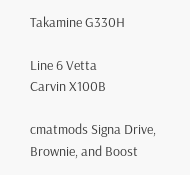Takamine G330H

Line 6 Vetta
Carvin X100B

cmatmods Signa Drive, Brownie, and Boost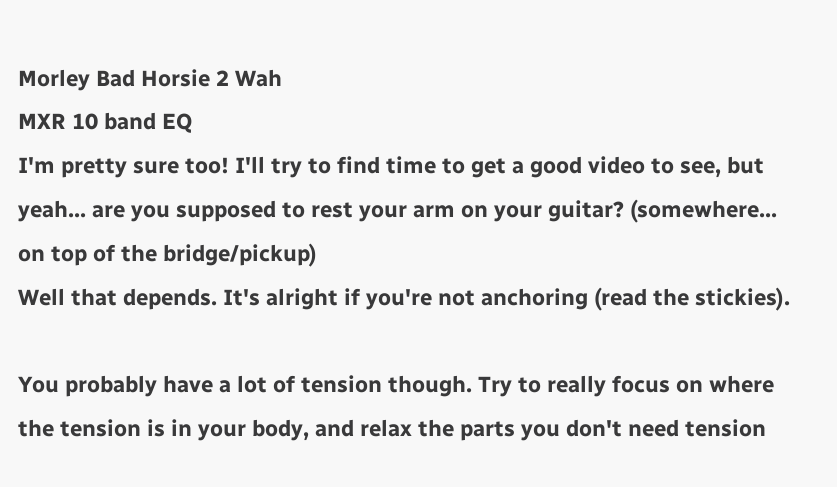Morley Bad Horsie 2 Wah
MXR 10 band EQ
I'm pretty sure too! I'll try to find time to get a good video to see, but yeah... are you supposed to rest your arm on your guitar? (somewhere... on top of the bridge/pickup)
Well that depends. It's alright if you're not anchoring (read the stickies).

You probably have a lot of tension though. Try to really focus on where the tension is in your body, and relax the parts you don't need tension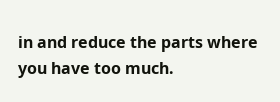in and reduce the parts where you have too much.